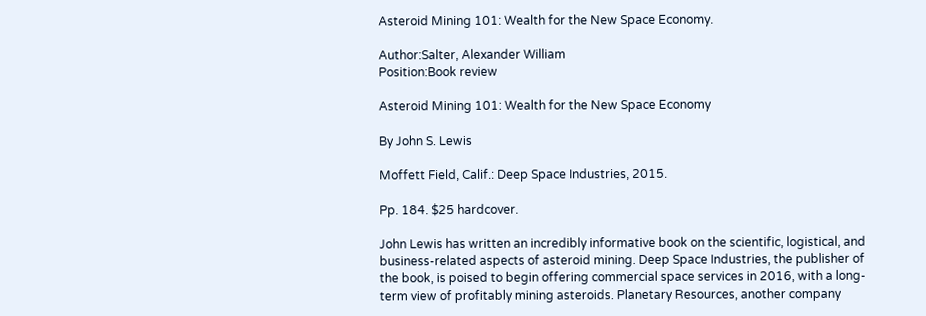Asteroid Mining 101: Wealth for the New Space Economy.

Author:Salter, Alexander William
Position:Book review

Asteroid Mining 101: Wealth for the New Space Economy

By John S. Lewis

Moffett Field, Calif.: Deep Space Industries, 2015.

Pp. 184. $25 hardcover.

John Lewis has written an incredibly informative book on the scientific, logistical, and business-related aspects of asteroid mining. Deep Space Industries, the publisher of the book, is poised to begin offering commercial space services in 2016, with a long-term view of profitably mining asteroids. Planetary Resources, another company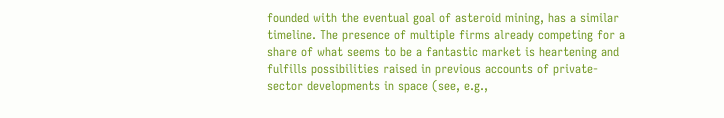founded with the eventual goal of asteroid mining, has a similar timeline. The presence of multiple firms already competing for a share of what seems to be a fantastic market is heartening and fulfills possibilities raised in previous accounts of private-sector developments in space (see, e.g.,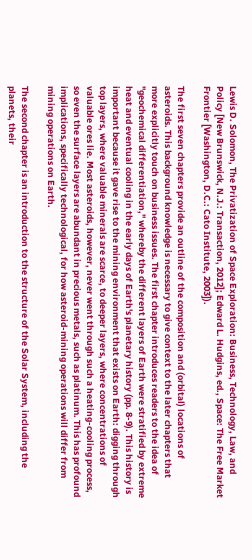Lewis D. Solomon, The Privatization of Space Exploration: Business, Technology, Law, and Policy [New Brunswick, N.J.: Transaction, 2012]; Edward L. Hudgins, ed., Space: The Free Market Frontier [Washington, D.C.: Cato Institute, 2003]).

The first seven chapters provide an outline of the composition and (orbital) locations of asteroids. This background knowledge is necessary to give context to the later chapters that more explicitly touch on business issues. The first chapter introduces readers to the idea of "geochemical differentiation," whereby the different layers of Earth were stratified by extreme heat and eventual cooling in the early days of Earth's planetary history (pp. 8-9). This history is important because it gave rise to the mining environment that exists on Earth: digging through top layers, where valuable minerals are scarce, to deeper layers, where concentrations of valuable ores lie. Most asteroids, however, never went through such a heating-cooling process, so even the surface layers are abundant in precious metals, such as platinum. This has profound implications, specifically technological, for how asteroid-mining operations will differ from mining operations on Earth.

The second chapter is an introduction to the structure of the Solar System, including the planets, their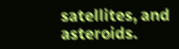satellites, and asteroids.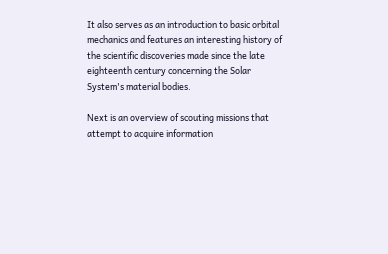It also serves as an introduction to basic orbital mechanics and features an interesting history of the scientific discoveries made since the late eighteenth century concerning the Solar System's material bodies.

Next is an overview of scouting missions that attempt to acquire information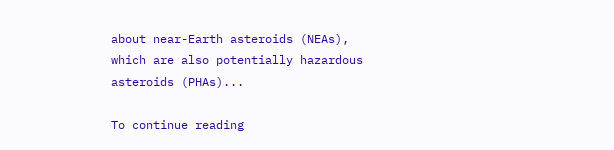about near-Earth asteroids (NEAs), which are also potentially hazardous asteroids (PHAs)...

To continue reading